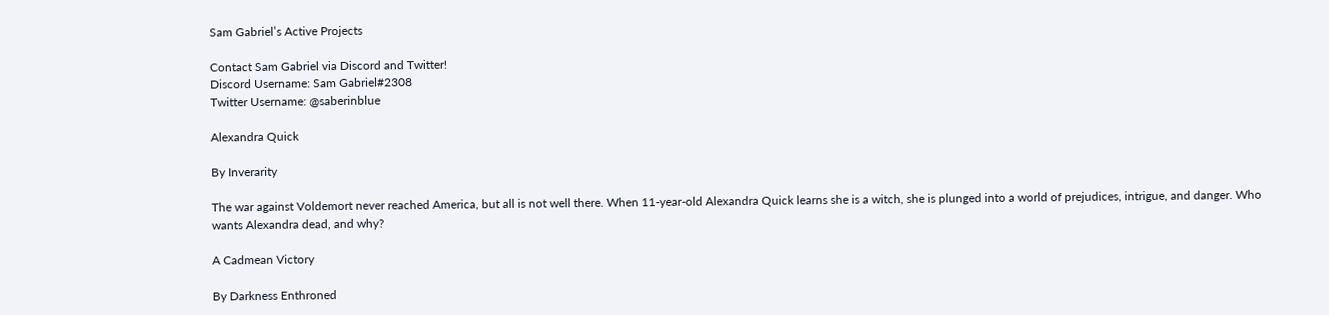Sam Gabriel’s Active Projects

Contact Sam Gabriel via Discord and Twitter!
Discord Username: Sam Gabriel#2308
Twitter Username: @saberinblue

Alexandra Quick

By Inverarity

The war against Voldemort never reached America, but all is not well there. When 11-year-old Alexandra Quick learns she is a witch, she is plunged into a world of prejudices, intrigue, and danger. Who wants Alexandra dead, and why?

A Cadmean Victory

By Darkness Enthroned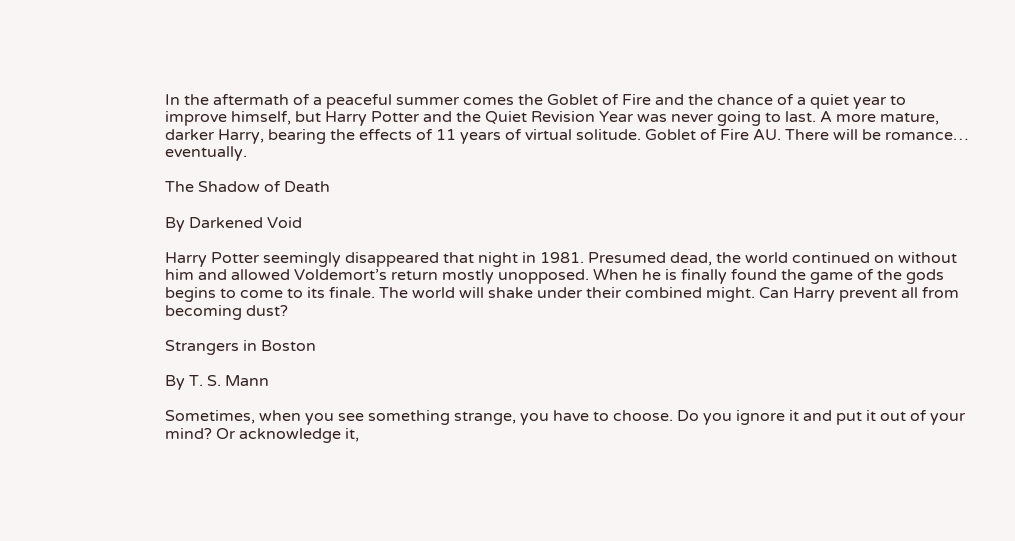In the aftermath of a peaceful summer comes the Goblet of Fire and the chance of a quiet year to improve himself, but Harry Potter and the Quiet Revision Year was never going to last. A more mature, darker Harry, bearing the effects of 11 years of virtual solitude. Goblet of Fire AU. There will be romance… eventually.

The Shadow of Death

By Darkened Void

Harry Potter seemingly disappeared that night in 1981. Presumed dead, the world continued on without him and allowed Voldemort’s return mostly unopposed. When he is finally found the game of the gods begins to come to its finale. The world will shake under their combined might. Can Harry prevent all from becoming dust?

Strangers in Boston

By T. S. Mann

Sometimes, when you see something strange, you have to choose. Do you ignore it and put it out of your mind? Or acknowledge it,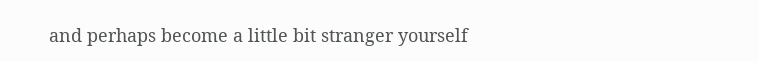and perhaps become a little bit stranger yourself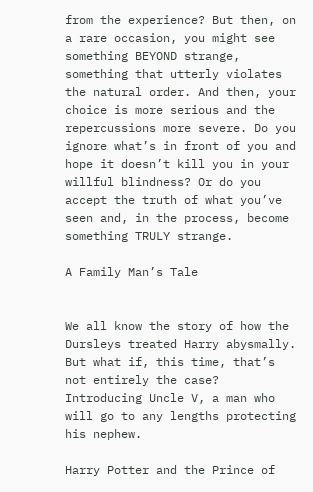from the experience? But then, on a rare occasion, you might see something BEYOND strange, something that utterly violates the natural order. And then, your choice is more serious and the repercussions more severe. Do you ignore what’s in front of you and hope it doesn’t kill you in your willful blindness? Or do you accept the truth of what you’ve seen and, in the process, become something TRULY strange.

A Family Man’s Tale


We all know the story of how the Dursleys treated Harry abysmally. But what if, this time, that’s not entirely the case? Introducing Uncle V, a man who will go to any lengths protecting his nephew.

Harry Potter and the Prince of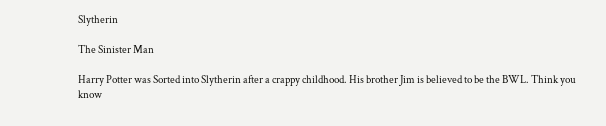Slytherin

The Sinister Man

Harry Potter was Sorted into Slytherin after a crappy childhood. His brother Jim is believed to be the BWL. Think you know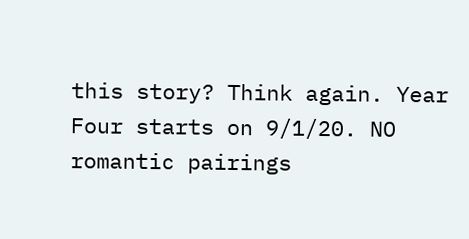this story? Think again. Year Four starts on 9/1/20. NO romantic pairings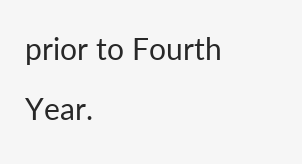prior to Fourth Year.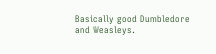Basically good Dumbledore and Weasleys.